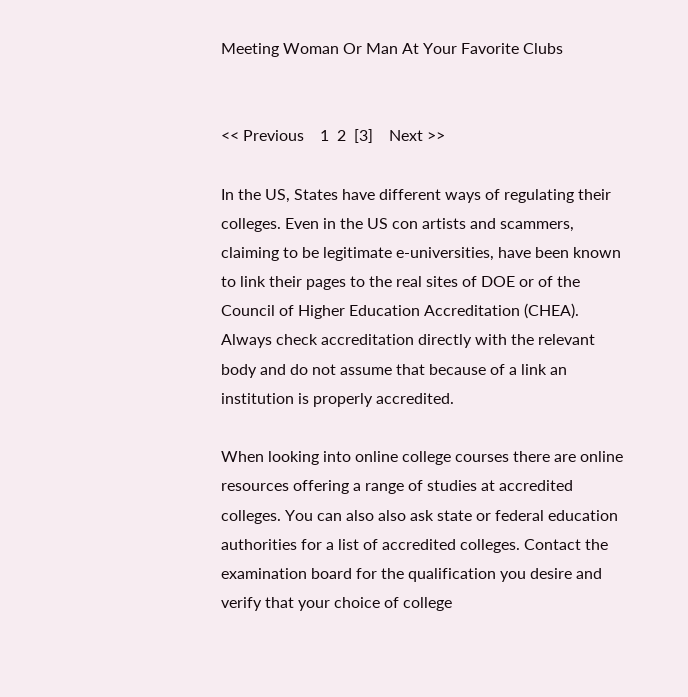Meeting Woman Or Man At Your Favorite Clubs


<< Previous    1  2  [3]    Next >>

In the US, States have different ways of regulating their colleges. Even in the US con artists and scammers, claiming to be legitimate e-universities, have been known to link their pages to the real sites of DOE or of the Council of Higher Education Accreditation (CHEA). Always check accreditation directly with the relevant body and do not assume that because of a link an institution is properly accredited.

When looking into online college courses there are online resources offering a range of studies at accredited colleges. You can also also ask state or federal education authorities for a list of accredited colleges. Contact the examination board for the qualification you desire and verify that your choice of college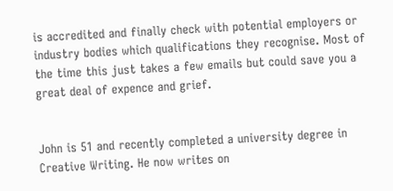is accredited and finally check with potential employers or industry bodies which qualifications they recognise. Most of the time this just takes a few emails but could save you a great deal of expence and grief.


John is 51 and recently completed a university degree in Creative Writing. He now writes on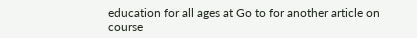education for all ages at Go to for another article on
course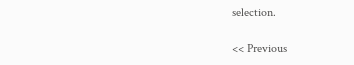selection.

<< Previous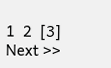1  2  [3]    Next >>